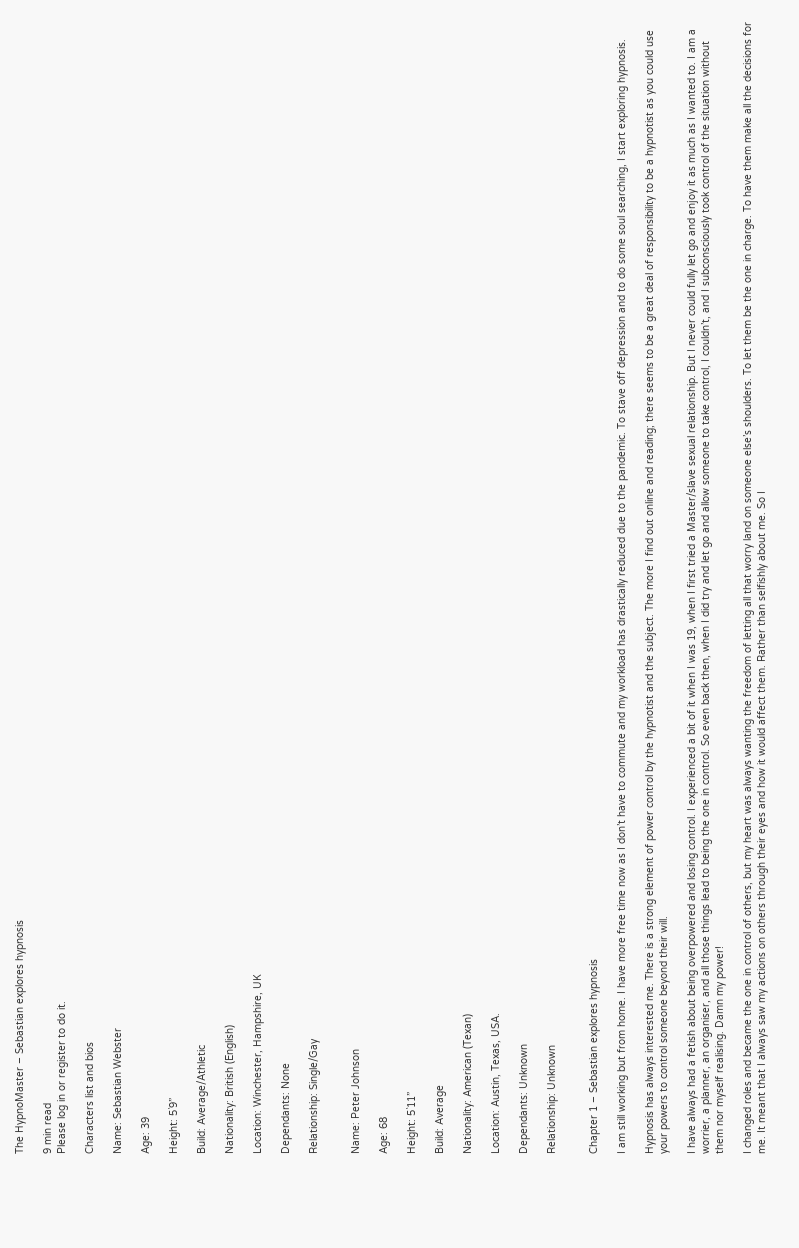The HypnoMaster – Sebastian explores hypnosis

9 min read
Please log in or register to do it.

Characters list and bios

Name: Sebastian Webster

Age: 39

Height: 5`9”

Build: Average/Athletic

Nationality: British (English)

Location: Winchester, Hampshire, UK

Dependants: None

Relationship: Single/Gay


Name: Peter Johnson

Age: 68

Height: 5`11”

Build: Average

Nationality: American (Texan)

Location: Austin, Texas, USA.

Dependants: Unknown

Relationship: Unknown


Chapter 1 – Sebastian explores hypnosis

I am still working but from home. I have more free time now as I don’t have to commute and my workload has drastically reduced due to the pandemic. To stave off depression and to do some soul searching, I start exploring hypnosis.

Hypnosis has always interested me. There is a strong element of power control by the hypnotist and the subject. The more I find out online and reading; there seems to be a great deal of responsibility to be a hypnotist as you could use your powers to control someone beyond their will.

I have always had a fetish about being overpowered and losing control. I experienced a bit of it when I was 19, when I first tried a Master/slave sexual relationship. But I never could fully let go and enjoy it as much as I wanted to. I am a worrier, a planner, an organiser, and all those things lead to being the one in control. So even back then, when I did try and let go and allow someone to take control, I couldn’t, and I subconsciously took control of the situation without them nor myself realising. Damn my power!

I changed roles and became the one in control of others, but my heart was always wanting the freedom of letting all that worry land on someone else’s shoulders. To let them be the one in charge. To have them make all the decisions for me. It meant that I always saw my actions on others through their eyes and how it would affect them. Rather than selfishly about me. So I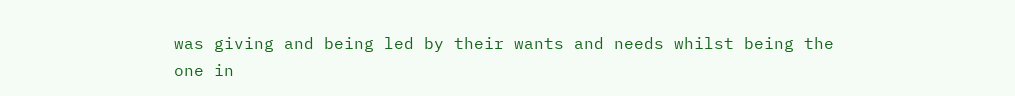was giving and being led by their wants and needs whilst being the one in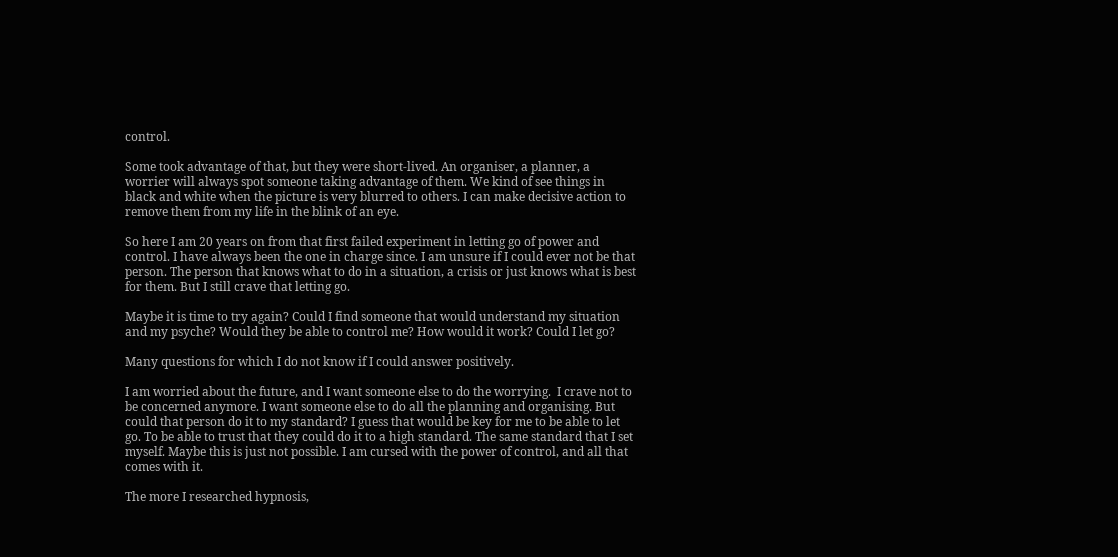control.

Some took advantage of that, but they were short-lived. An organiser, a planner, a worrier will always spot someone taking advantage of them. We kind of see things in black and white when the picture is very blurred to others. I can make decisive action to remove them from my life in the blink of an eye.

So here I am 20 years on from that first failed experiment in letting go of power and control. I have always been the one in charge since. I am unsure if I could ever not be that person. The person that knows what to do in a situation, a crisis or just knows what is best for them. But I still crave that letting go.

Maybe it is time to try again? Could I find someone that would understand my situation and my psyche? Would they be able to control me? How would it work? Could I let go?

Many questions for which I do not know if I could answer positively.

I am worried about the future, and I want someone else to do the worrying.  I crave not to be concerned anymore. I want someone else to do all the planning and organising. But could that person do it to my standard? I guess that would be key for me to be able to let go. To be able to trust that they could do it to a high standard. The same standard that I set myself. Maybe this is just not possible. I am cursed with the power of control, and all that comes with it.

The more I researched hypnosis,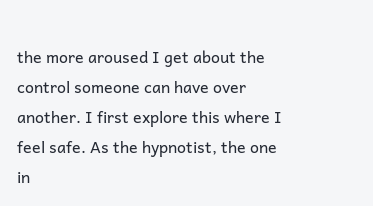the more aroused I get about the control someone can have over another. I first explore this where I feel safe. As the hypnotist, the one in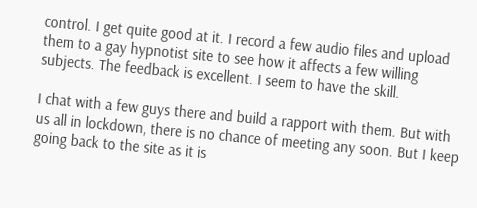control. I get quite good at it. I record a few audio files and upload them to a gay hypnotist site to see how it affects a few willing subjects. The feedback is excellent. I seem to have the skill.

I chat with a few guys there and build a rapport with them. But with us all in lockdown, there is no chance of meeting any soon. But I keep going back to the site as it is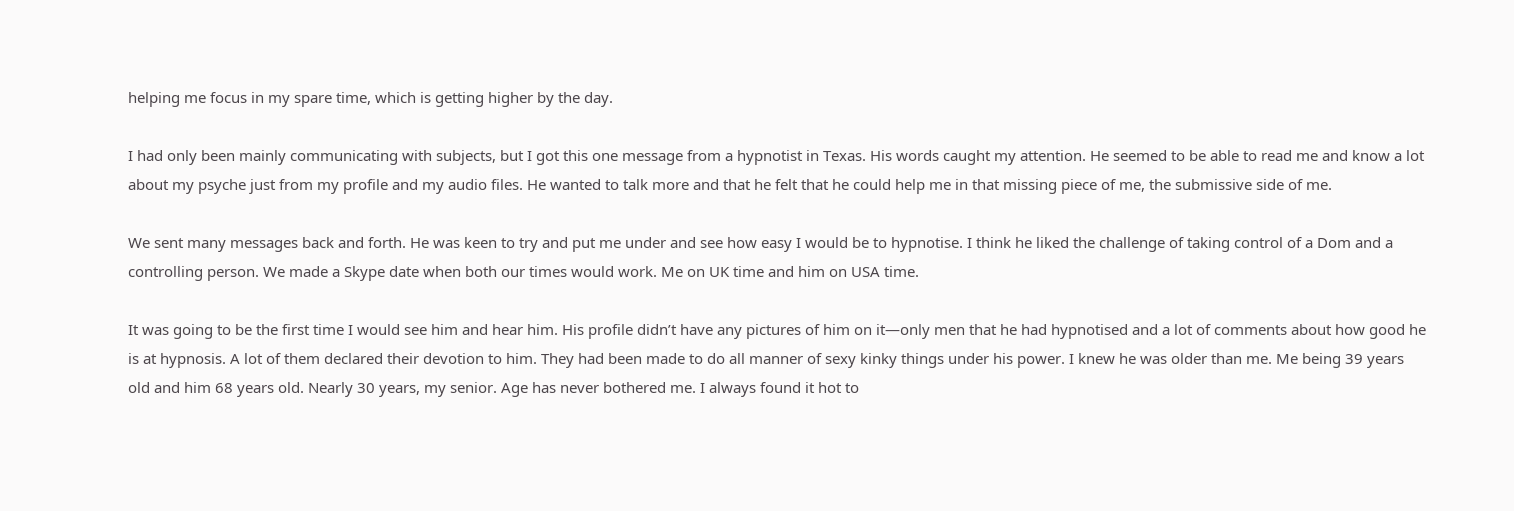helping me focus in my spare time, which is getting higher by the day.

I had only been mainly communicating with subjects, but I got this one message from a hypnotist in Texas. His words caught my attention. He seemed to be able to read me and know a lot about my psyche just from my profile and my audio files. He wanted to talk more and that he felt that he could help me in that missing piece of me, the submissive side of me.

We sent many messages back and forth. He was keen to try and put me under and see how easy I would be to hypnotise. I think he liked the challenge of taking control of a Dom and a controlling person. We made a Skype date when both our times would work. Me on UK time and him on USA time.

It was going to be the first time I would see him and hear him. His profile didn’t have any pictures of him on it—only men that he had hypnotised and a lot of comments about how good he is at hypnosis. A lot of them declared their devotion to him. They had been made to do all manner of sexy kinky things under his power. I knew he was older than me. Me being 39 years old and him 68 years old. Nearly 30 years, my senior. Age has never bothered me. I always found it hot to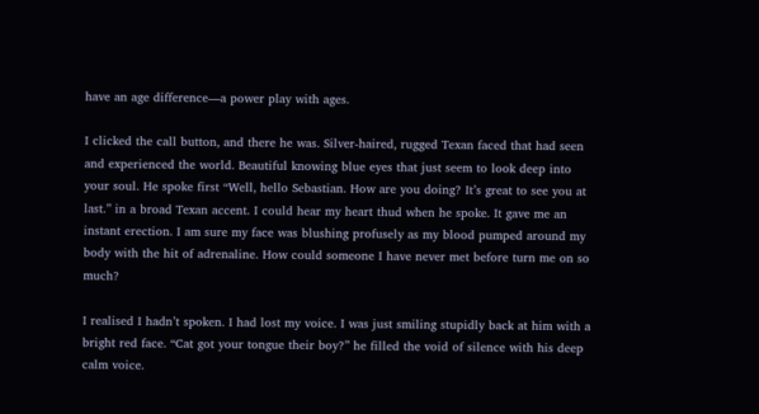have an age difference—a power play with ages.

I clicked the call button, and there he was. Silver-haired, rugged Texan faced that had seen and experienced the world. Beautiful knowing blue eyes that just seem to look deep into your soul. He spoke first “Well, hello Sebastian. How are you doing? It’s great to see you at last.” in a broad Texan accent. I could hear my heart thud when he spoke. It gave me an instant erection. I am sure my face was blushing profusely as my blood pumped around my body with the hit of adrenaline. How could someone I have never met before turn me on so much?

I realised I hadn’t spoken. I had lost my voice. I was just smiling stupidly back at him with a bright red face. “Cat got your tongue their boy?” he filled the void of silence with his deep calm voice.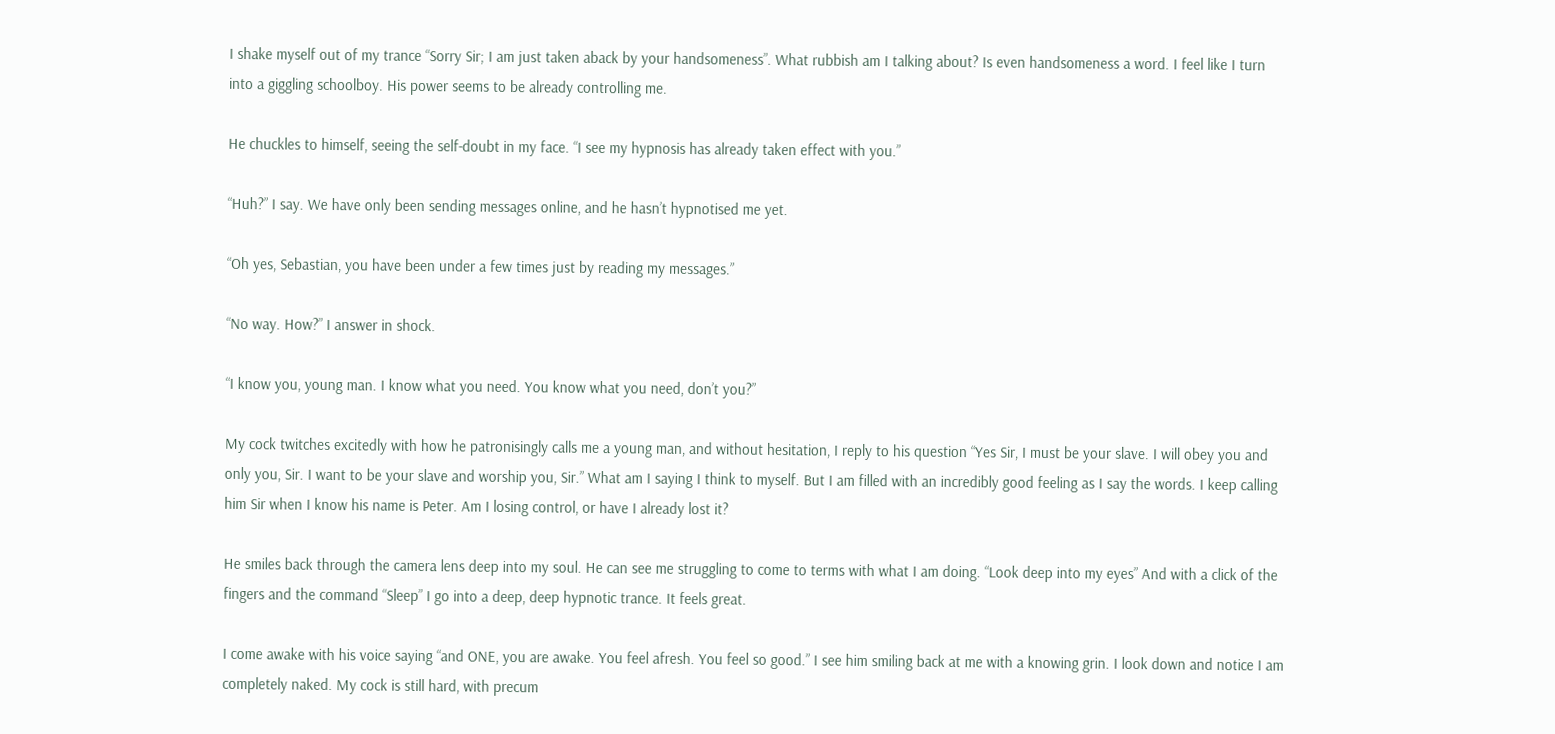I shake myself out of my trance “Sorry Sir; I am just taken aback by your handsomeness”. What rubbish am I talking about? Is even handsomeness a word. I feel like I turn into a giggling schoolboy. His power seems to be already controlling me.

He chuckles to himself, seeing the self-doubt in my face. “I see my hypnosis has already taken effect with you.”

“Huh?” I say. We have only been sending messages online, and he hasn’t hypnotised me yet.

“Oh yes, Sebastian, you have been under a few times just by reading my messages.”

“No way. How?” I answer in shock.

“I know you, young man. I know what you need. You know what you need, don’t you?”

My cock twitches excitedly with how he patronisingly calls me a young man, and without hesitation, I reply to his question “Yes Sir, I must be your slave. I will obey you and only you, Sir. I want to be your slave and worship you, Sir.” What am I saying I think to myself. But I am filled with an incredibly good feeling as I say the words. I keep calling him Sir when I know his name is Peter. Am I losing control, or have I already lost it?

He smiles back through the camera lens deep into my soul. He can see me struggling to come to terms with what I am doing. “Look deep into my eyes” And with a click of the fingers and the command “Sleep” I go into a deep, deep hypnotic trance. It feels great.

I come awake with his voice saying “and ONE, you are awake. You feel afresh. You feel so good.” I see him smiling back at me with a knowing grin. I look down and notice I am completely naked. My cock is still hard, with precum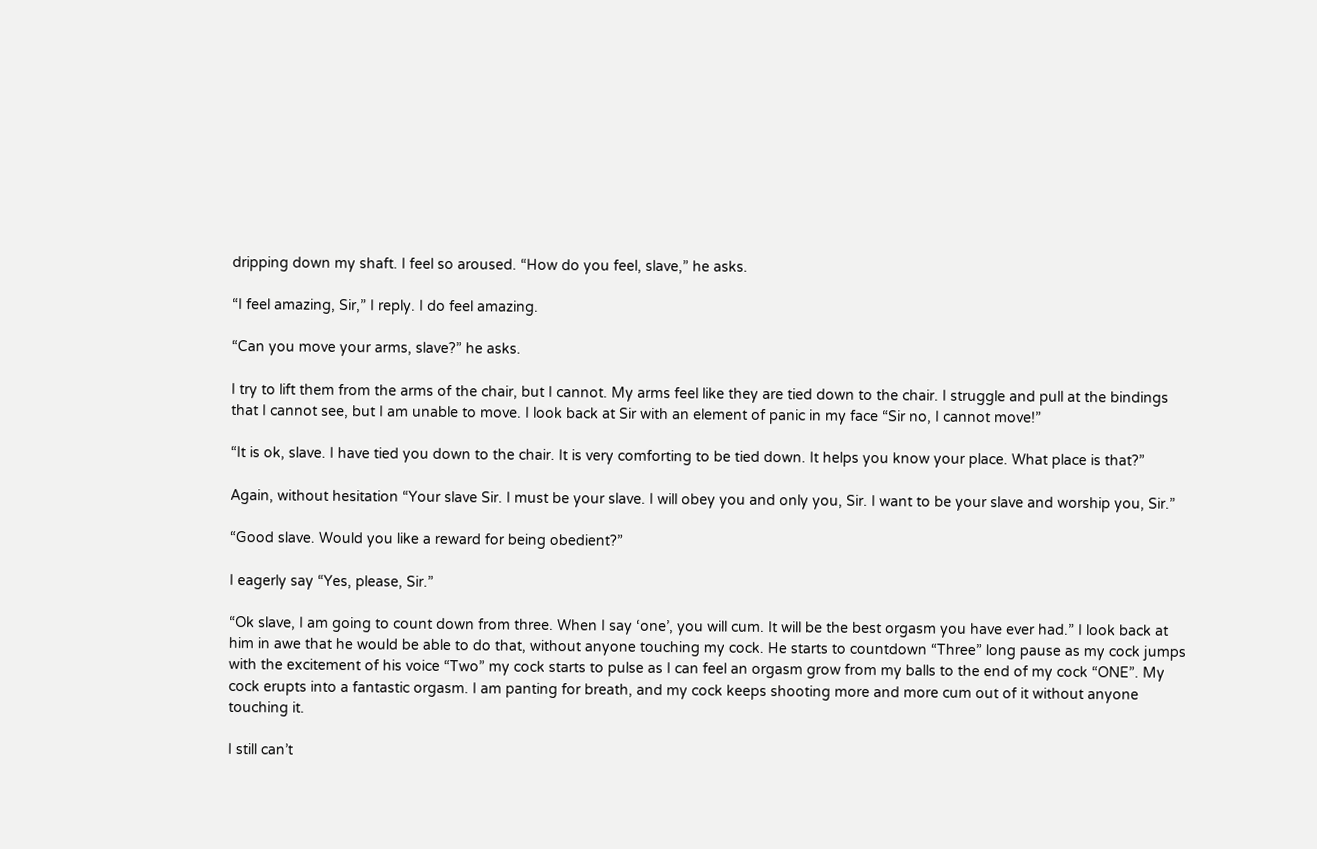dripping down my shaft. I feel so aroused. “How do you feel, slave,” he asks.

“I feel amazing, Sir,” I reply. I do feel amazing.

“Can you move your arms, slave?” he asks.

I try to lift them from the arms of the chair, but I cannot. My arms feel like they are tied down to the chair. I struggle and pull at the bindings that I cannot see, but I am unable to move. I look back at Sir with an element of panic in my face “Sir no, I cannot move!”

“It is ok, slave. I have tied you down to the chair. It is very comforting to be tied down. It helps you know your place. What place is that?”

Again, without hesitation “Your slave Sir. I must be your slave. I will obey you and only you, Sir. I want to be your slave and worship you, Sir.”

“Good slave. Would you like a reward for being obedient?”

I eagerly say “Yes, please, Sir.”

“Ok slave, I am going to count down from three. When I say ‘one’, you will cum. It will be the best orgasm you have ever had.” I look back at him in awe that he would be able to do that, without anyone touching my cock. He starts to countdown “Three” long pause as my cock jumps with the excitement of his voice “Two” my cock starts to pulse as I can feel an orgasm grow from my balls to the end of my cock “ONE”. My cock erupts into a fantastic orgasm. I am panting for breath, and my cock keeps shooting more and more cum out of it without anyone touching it.

I still can’t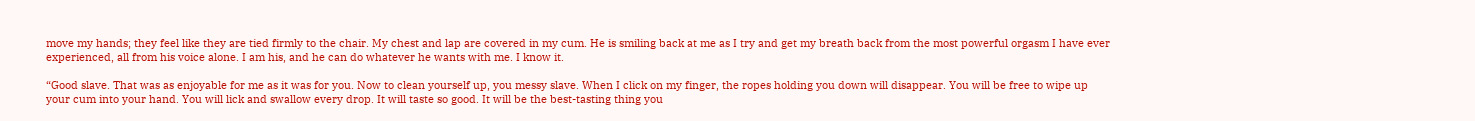move my hands; they feel like they are tied firmly to the chair. My chest and lap are covered in my cum. He is smiling back at me as I try and get my breath back from the most powerful orgasm I have ever experienced, all from his voice alone. I am his, and he can do whatever he wants with me. I know it.

“Good slave. That was as enjoyable for me as it was for you. Now to clean yourself up, you messy slave. When I click on my finger, the ropes holding you down will disappear. You will be free to wipe up your cum into your hand. You will lick and swallow every drop. It will taste so good. It will be the best-tasting thing you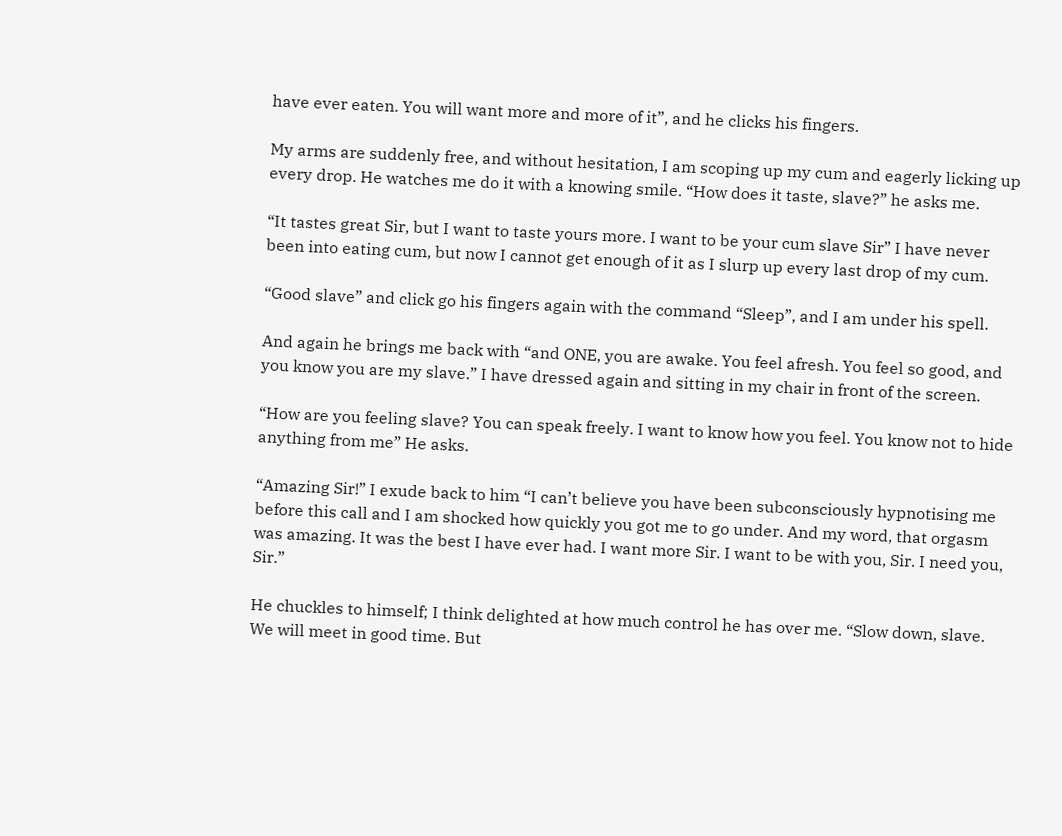have ever eaten. You will want more and more of it”, and he clicks his fingers.

My arms are suddenly free, and without hesitation, I am scoping up my cum and eagerly licking up every drop. He watches me do it with a knowing smile. “How does it taste, slave?” he asks me.

“It tastes great Sir, but I want to taste yours more. I want to be your cum slave Sir” I have never been into eating cum, but now I cannot get enough of it as I slurp up every last drop of my cum.

“Good slave” and click go his fingers again with the command “Sleep”, and I am under his spell.

And again he brings me back with “and ONE, you are awake. You feel afresh. You feel so good, and you know you are my slave.” I have dressed again and sitting in my chair in front of the screen.

“How are you feeling slave? You can speak freely. I want to know how you feel. You know not to hide anything from me” He asks.

“Amazing Sir!” I exude back to him “I can’t believe you have been subconsciously hypnotising me before this call and I am shocked how quickly you got me to go under. And my word, that orgasm was amazing. It was the best I have ever had. I want more Sir. I want to be with you, Sir. I need you, Sir.”

He chuckles to himself; I think delighted at how much control he has over me. “Slow down, slave. We will meet in good time. But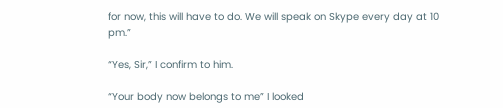for now, this will have to do. We will speak on Skype every day at 10 pm.”

“Yes, Sir,” I confirm to him.

“Your body now belongs to me” I looked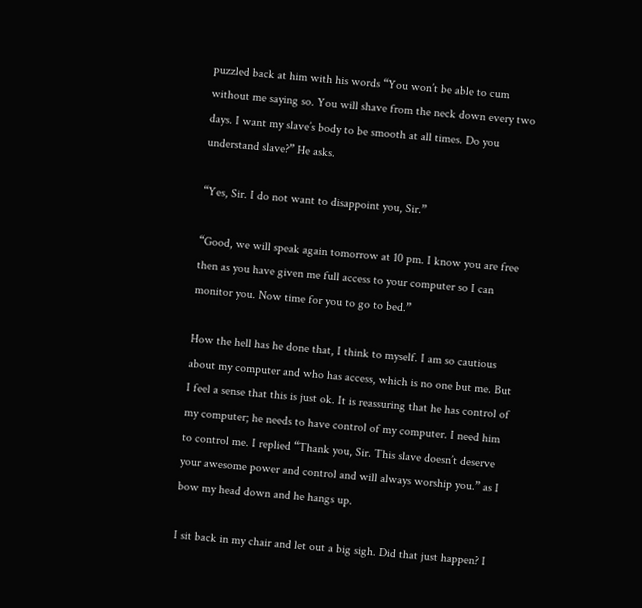puzzled back at him with his words “You won’t be able to cum without me saying so. You will shave from the neck down every two days. I want my slave’s body to be smooth at all times. Do you understand slave?” He asks.

“Yes, Sir. I do not want to disappoint you, Sir.”

“Good, we will speak again tomorrow at 10 pm. I know you are free then as you have given me full access to your computer so I can monitor you. Now time for you to go to bed.”

How the hell has he done that, I think to myself. I am so cautious about my computer and who has access, which is no one but me. But I feel a sense that this is just ok. It is reassuring that he has control of my computer; he needs to have control of my computer. I need him to control me. I replied “Thank you, Sir. This slave doesn’t deserve your awesome power and control and will always worship you.” as I bow my head down and he hangs up.

I sit back in my chair and let out a big sigh. Did that just happen? I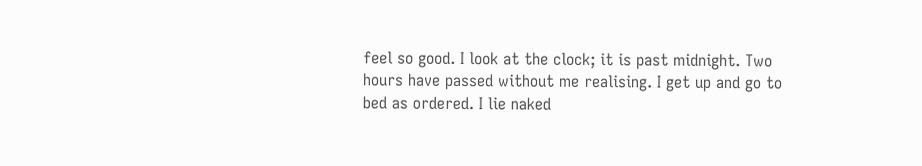feel so good. I look at the clock; it is past midnight. Two hours have passed without me realising. I get up and go to bed as ordered. I lie naked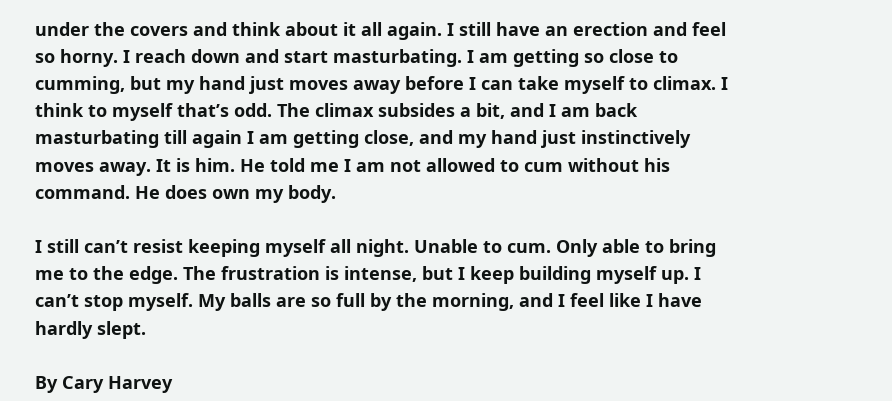under the covers and think about it all again. I still have an erection and feel so horny. I reach down and start masturbating. I am getting so close to cumming, but my hand just moves away before I can take myself to climax. I think to myself that’s odd. The climax subsides a bit, and I am back masturbating till again I am getting close, and my hand just instinctively moves away. It is him. He told me I am not allowed to cum without his command. He does own my body.

I still can’t resist keeping myself all night. Unable to cum. Only able to bring me to the edge. The frustration is intense, but I keep building myself up. I can’t stop myself. My balls are so full by the morning, and I feel like I have hardly slept.

By Cary Harvey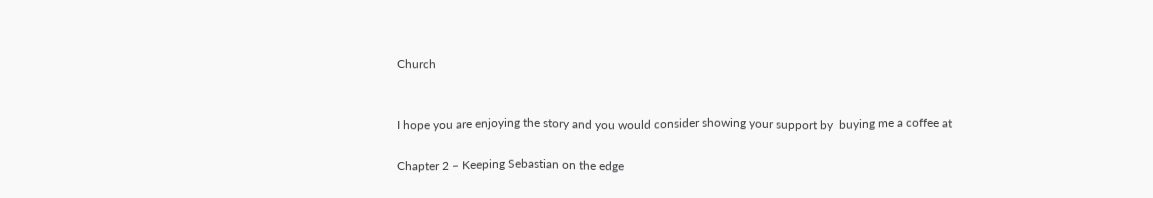Church


I hope you are enjoying the story and you would consider showing your support by  buying me a coffee at

Chapter 2 – Keeping Sebastian on the edge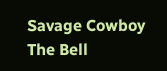Savage Cowboy
The Bell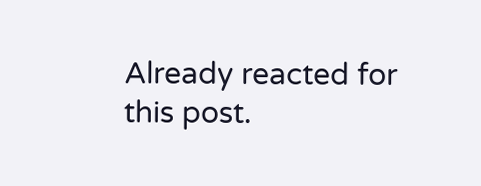Already reacted for this post.